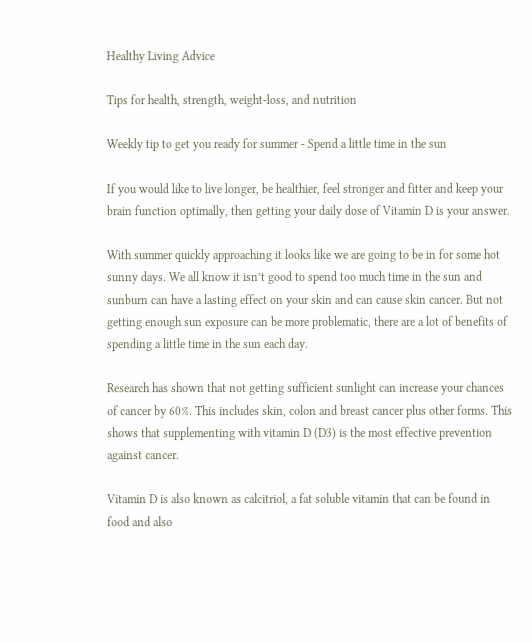Healthy Living Advice

Tips for health, strength, weight-loss, and nutrition

Weekly tip to get you ready for summer - Spend a little time in the sun

If you would like to live longer, be healthier, feel stronger and fitter and keep your brain function optimally, then getting your daily dose of Vitamin D is your answer.

With summer quickly approaching it looks like we are going to be in for some hot sunny days. We all know it isn’t good to spend too much time in the sun and sunburn can have a lasting effect on your skin and can cause skin cancer. But not getting enough sun exposure can be more problematic, there are a lot of benefits of spending a little time in the sun each day.

Research has shown that not getting sufficient sunlight can increase your chances of cancer by 60%. This includes skin, colon and breast cancer plus other forms. This shows that supplementing with vitamin D (D3) is the most effective prevention against cancer.

Vitamin D is also known as calcitriol, a fat soluble vitamin that can be found in food and also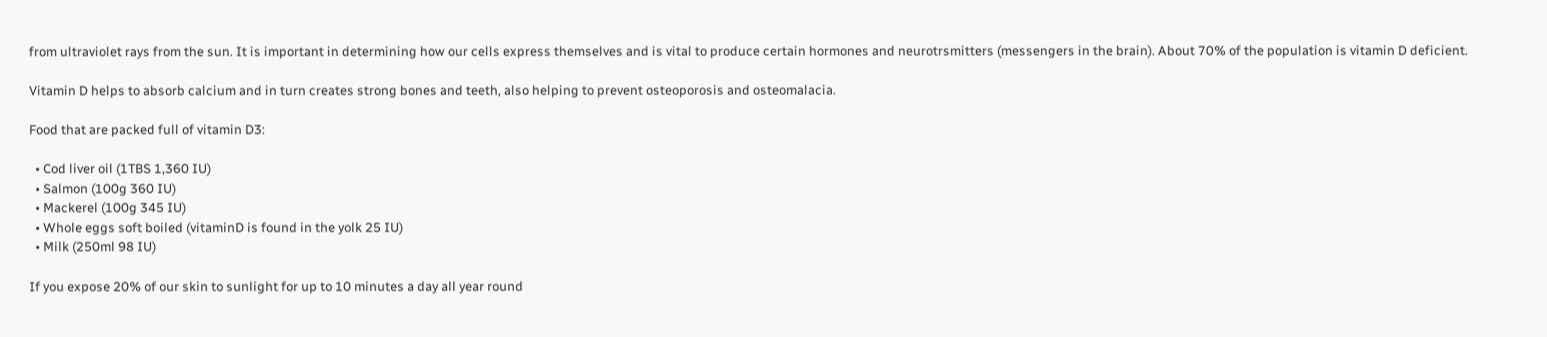from ultraviolet rays from the sun. It is important in determining how our cells express themselves and is vital to produce certain hormones and neurotrsmitters (messengers in the brain). About 70% of the population is vitamin D deficient.

Vitamin D helps to absorb calcium and in turn creates strong bones and teeth, also helping to prevent osteoporosis and osteomalacia.

Food that are packed full of vitamin D3:

  • Cod liver oil (1TBS 1,360 IU)
  • Salmon (100g 360 IU)
  • Mackerel (100g 345 IU)
  • Whole eggs soft boiled (vitaminD is found in the yolk 25 IU)
  • Milk (250ml 98 IU)

If you expose 20% of our skin to sunlight for up to 10 minutes a day all year round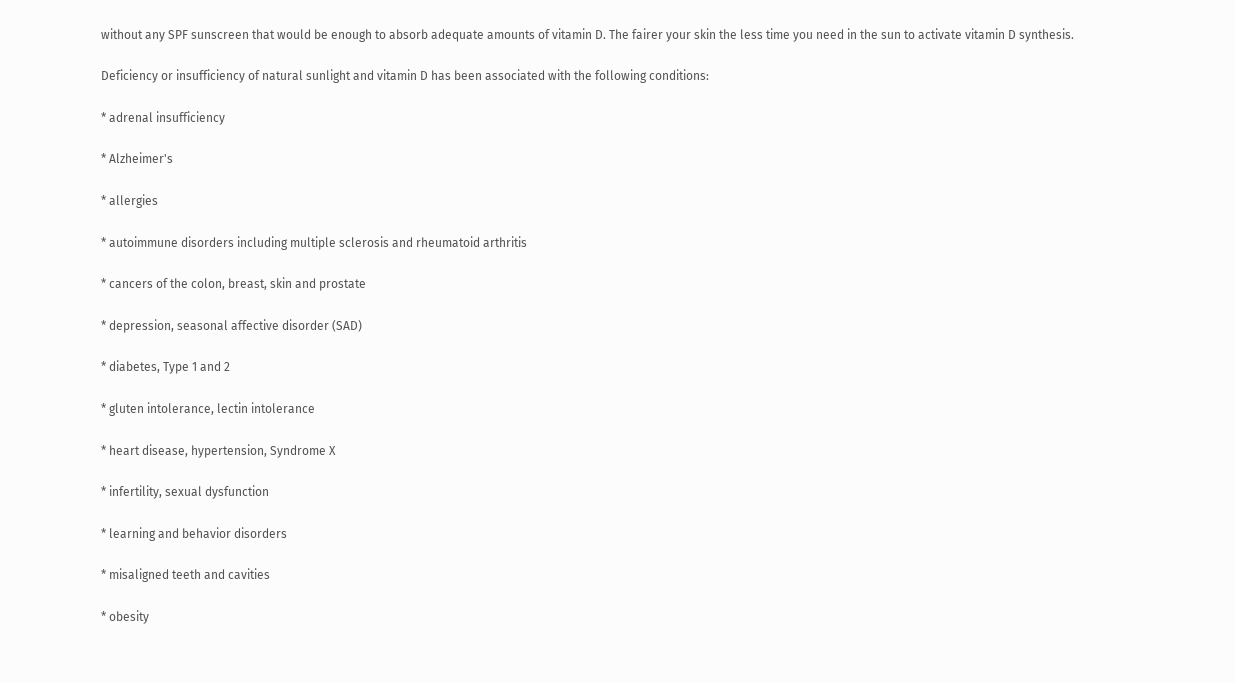without any SPF sunscreen that would be enough to absorb adequate amounts of vitamin D. The fairer your skin the less time you need in the sun to activate vitamin D synthesis.

Deficiency or insufficiency of natural sunlight and vitamin D has been associated with the following conditions:

* adrenal insufficiency

* Alzheimer's

* allergies

* autoimmune disorders including multiple sclerosis and rheumatoid arthritis

* cancers of the colon, breast, skin and prostate

* depression, seasonal affective disorder (SAD)

* diabetes, Type 1 and 2

* gluten intolerance, lectin intolerance

* heart disease, hypertension, Syndrome X

* infertility, sexual dysfunction

* learning and behavior disorders

* misaligned teeth and cavities

* obesity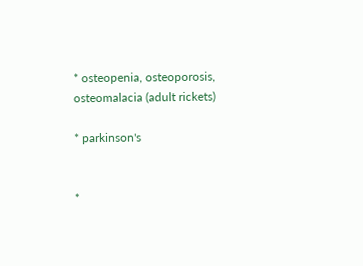* osteopenia, osteoporosis, osteomalacia (adult rickets)

* parkinson's


*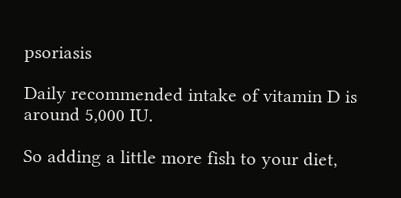psoriasis

Daily recommended intake of vitamin D is around 5,000 IU.

So adding a little more fish to your diet,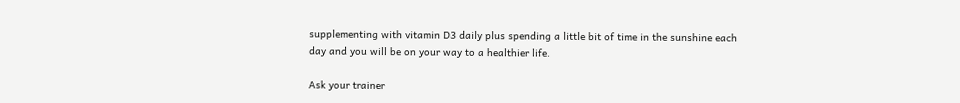supplementing with vitamin D3 daily plus spending a little bit of time in the sunshine each day and you will be on your way to a healthier life.

Ask your trainer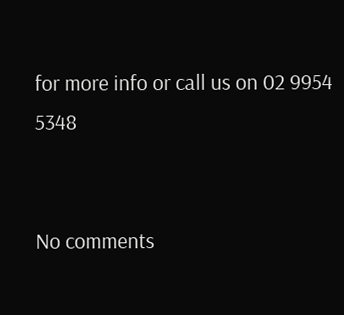for more info or call us on 02 9954 5348


No comments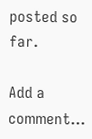posted so far.

Add a comment…